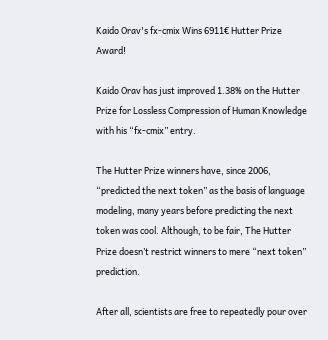Kaido Orav's fx-cmix Wins 6911€ Hutter Prize Award!

Kaido Orav has just improved 1.38% on the Hutter Prize for Lossless Compression of Human Knowledge with his “fx-cmix” entry.

The Hutter Prize winners have, since 2006, “predicted the next token” as the basis of language modeling, many years before predicting the next token was cool. Although, to be fair, The Hutter Prize doesn’t restrict winners to mere “next token” prediction.

After all, scientists are free to repeatedly pour over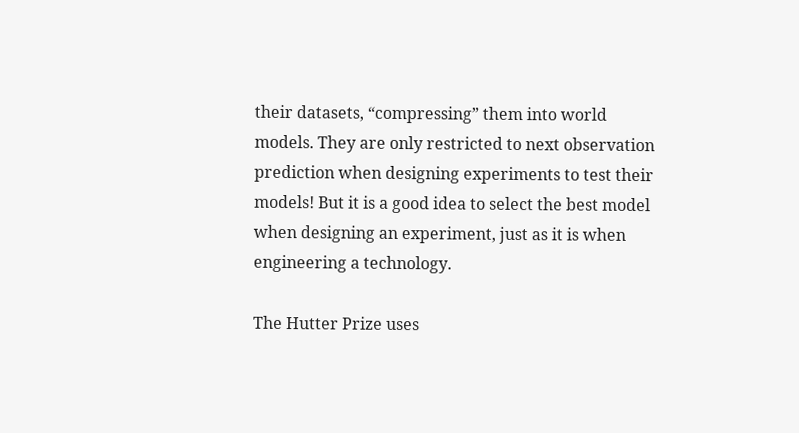their datasets, “compressing” them into world models. They are only restricted to next observation prediction when designing experiments to test their models! But it is a good idea to select the best model when designing an experiment, just as it is when engineering a technology.

The Hutter Prize uses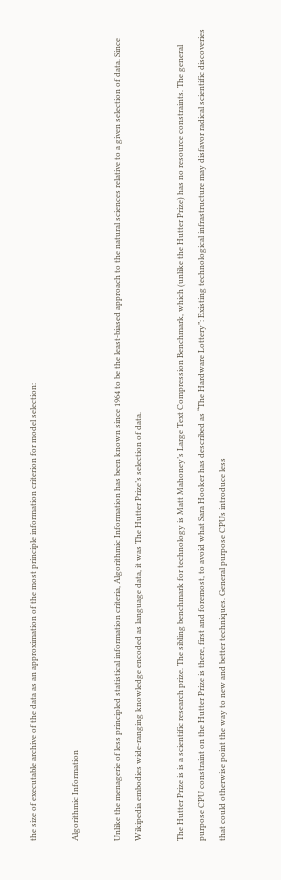the size of executable archive of the data as an approximation of the most principle information criterion for model selection:

Algorithmic Information

Unlike the menagerie of less principled statistical information criteria, Algorithmic Information has been known since 1964 to be the least-biased approach to the natural sciences relative to a given selection of data. Since Wikipedia embodies wide-ranging knowledge encoded as language data, it was The Hutter Prize’s selection of data.

The Hutter Prize is is a scientific research prize. The sibling benchmark for technology is Matt Mahoney’s Large Text Compression Benchmark, which (unlike the Hutter Prize) has no resource constraints. The general purpose CPU constraint on the Hutter Prize is there, first and foremost, to avoid what Sara Hooker has described as “The Hardware Lottery”: Existing technological infrastructure may disfavor radical scientific discoveries that could otherwise point the way to new and better techniques. General purpose CPUs introduce less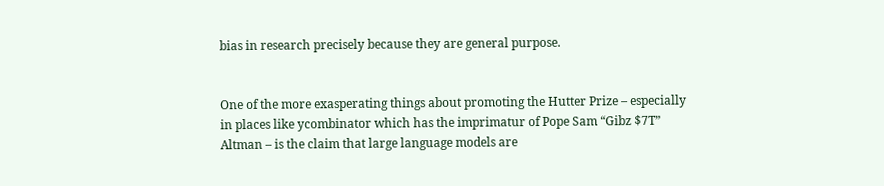bias in research precisely because they are general purpose.


One of the more exasperating things about promoting the Hutter Prize – especially in places like ycombinator which has the imprimatur of Pope Sam “Gibz $7T” Altman – is the claim that large language models are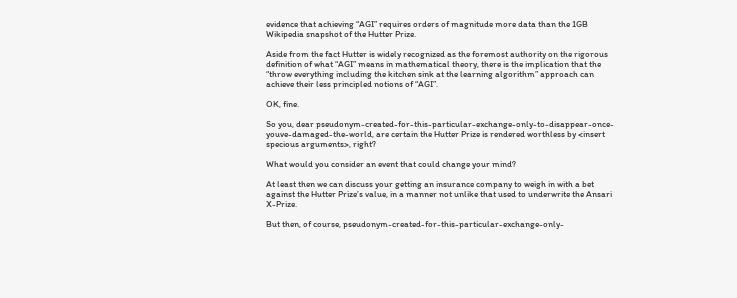evidence that achieving “AGI” requires orders of magnitude more data than the 1GB Wikipedia snapshot of the Hutter Prize.

Aside from the fact Hutter is widely recognized as the foremost authority on the rigorous definition of what “AGI” means in mathematical theory, there is the implication that the “throw everything including the kitchen sink at the learning algorithm” approach can achieve their less principled notions of “AGI”.

OK, fine.

So you, dear pseudonym-created-for-this-particular-exchange-only-to-disappear-once-youve-damaged-the-world, are certain the Hutter Prize is rendered worthless by <insert specious arguments>, right?

What would you consider an event that could change your mind?

At least then we can discuss your getting an insurance company to weigh in with a bet against the Hutter Prize’s value, in a manner not unlike that used to underwrite the Ansari X-Prize.

But then, of course, pseudonym-created-for-this-particular-exchange-only-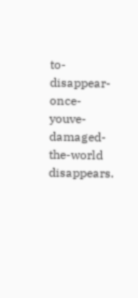to-disappear-once-youve-damaged-the-world disappears.